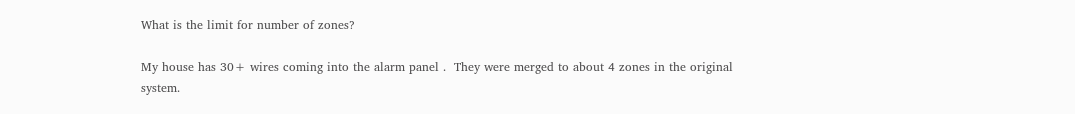What is the limit for number of zones?

My house has 30+ wires coming into the alarm panel .  They were merged to about 4 zones in the original system.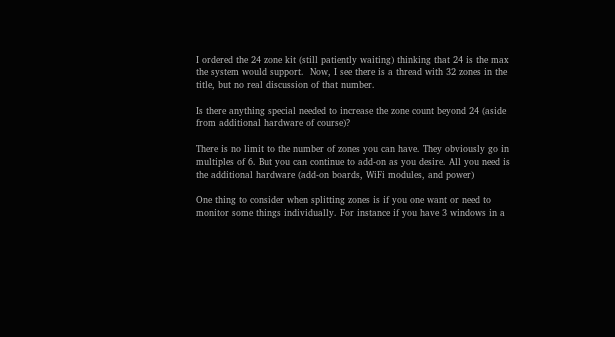I ordered the 24 zone kit (still patiently waiting) thinking that 24 is the max the system would support.  Now, I see there is a thread with 32 zones in the title, but no real discussion of that number.

Is there anything special needed to increase the zone count beyond 24 (aside from additional hardware of course)?

There is no limit to the number of zones you can have. They obviously go in multiples of 6. But you can continue to add-on as you desire. All you need is the additional hardware (add-on boards, WiFi modules, and power)

One thing to consider when splitting zones is if you one want or need to monitor some things individually. For instance if you have 3 windows in a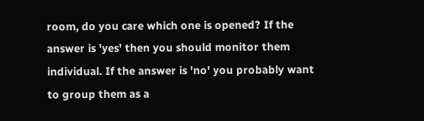room, do you care which one is opened? If the answer is 'yes' then you should monitor them individual. If the answer is 'no' you probably want to group them as a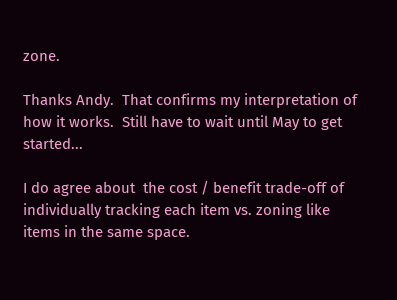zone.

Thanks Andy.  That confirms my interpretation of how it works.  Still have to wait until May to get started...

I do agree about  the cost / benefit trade-off of individually tracking each item vs. zoning like items in the same space.